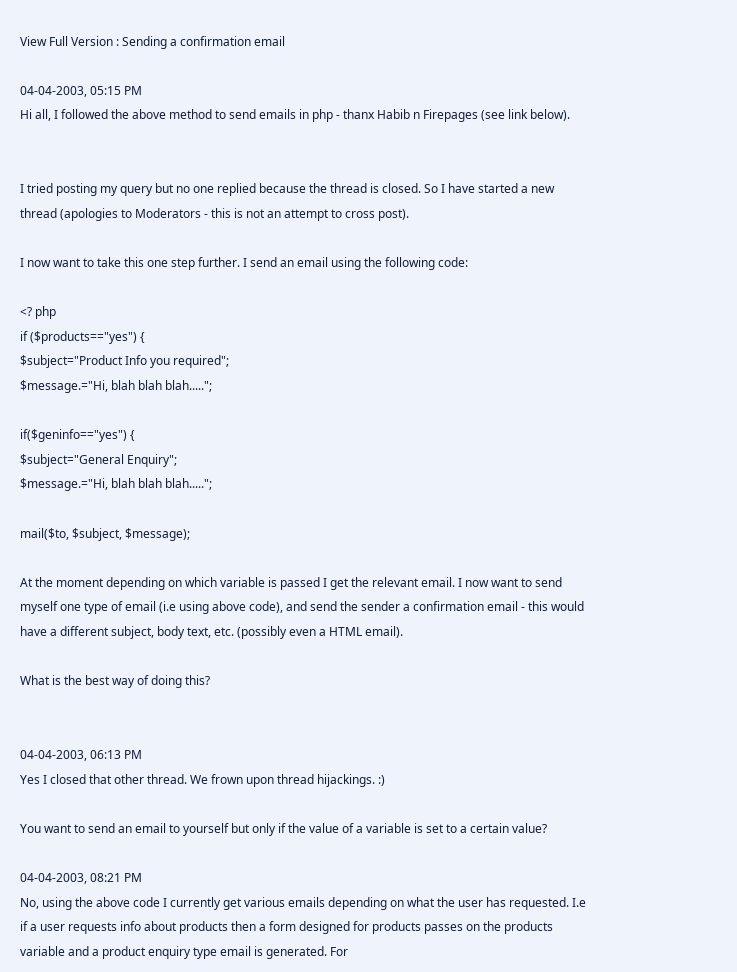View Full Version : Sending a confirmation email

04-04-2003, 05:15 PM
Hi all, I followed the above method to send emails in php - thanx Habib n Firepages (see link below).


I tried posting my query but no one replied because the thread is closed. So I have started a new thread (apologies to Moderators - this is not an attempt to cross post).

I now want to take this one step further. I send an email using the following code:

<? php
if ($products=="yes") {
$subject="Product Info you required";
$message.="Hi, blah blah blah.....";

if($geninfo=="yes") {
$subject="General Enquiry";
$message.="Hi, blah blah blah.....";

mail($to, $subject, $message);

At the moment depending on which variable is passed I get the relevant email. I now want to send myself one type of email (i.e using above code), and send the sender a confirmation email - this would have a different subject, body text, etc. (possibly even a HTML email).

What is the best way of doing this?


04-04-2003, 06:13 PM
Yes I closed that other thread. We frown upon thread hijackings. :)

You want to send an email to yourself but only if the value of a variable is set to a certain value?

04-04-2003, 08:21 PM
No, using the above code I currently get various emails depending on what the user has requested. I.e if a user requests info about products then a form designed for products passes on the products variable and a product enquiry type email is generated. For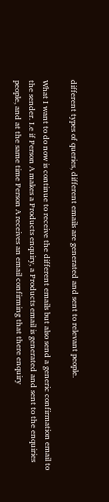different types of queries, different emails are generated and sent to relevant people.

What I want to do now is continue to receive the different emails but also send a generic confirmation email to the sender. I.e if Person A makes a Products enquiry, a Products email is generated and sent to the enquiries people, and at the same time Person A receives an email confirming that there enquiry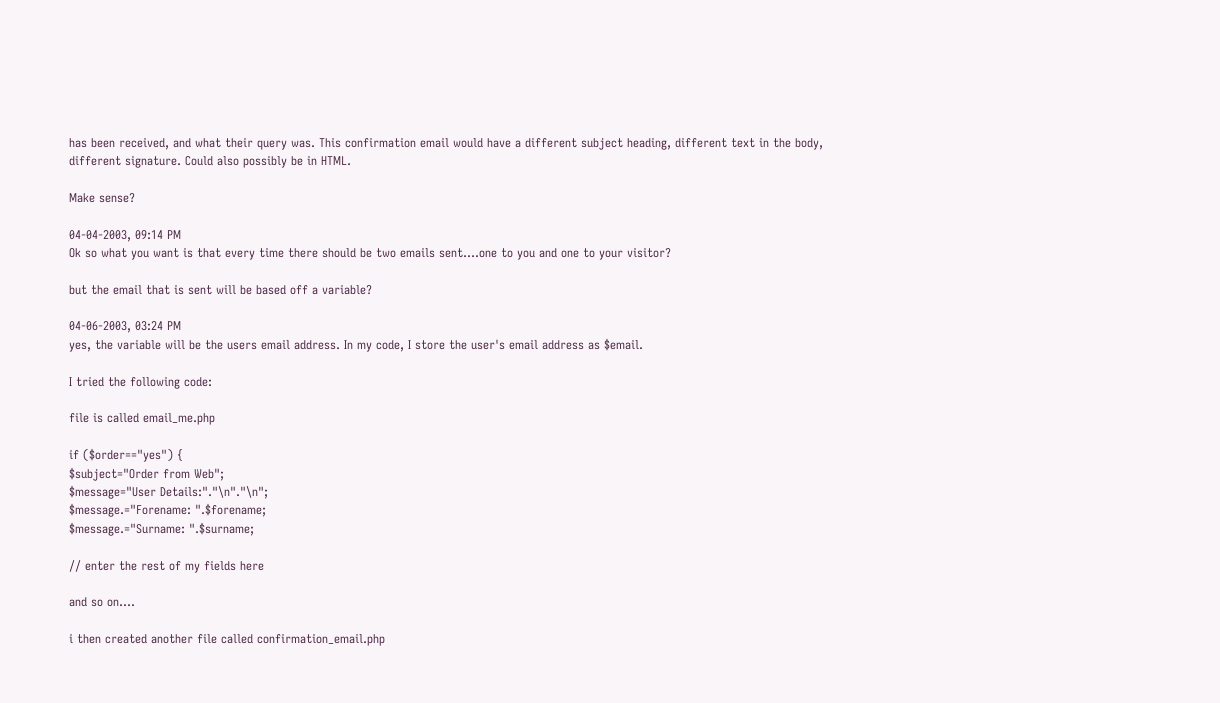has been received, and what their query was. This confirmation email would have a different subject heading, different text in the body, different signature. Could also possibly be in HTML.

Make sense?

04-04-2003, 09:14 PM
Ok so what you want is that every time there should be two emails sent....one to you and one to your visitor?

but the email that is sent will be based off a variable?

04-06-2003, 03:24 PM
yes, the variable will be the users email address. In my code, I store the user's email address as $email.

I tried the following code:

file is called email_me.php

if ($order=="yes") {
$subject="Order from Web";
$message="User Details:"."\n"."\n";
$message.="Forename: ".$forename;
$message.="Surname: ".$surname;

// enter the rest of my fields here

and so on....

i then created another file called confirmation_email.php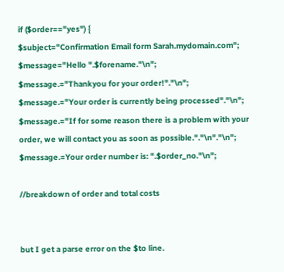if ($order=="yes") {
$subject="Confirmation Email form Sarah.mydomain.com";
$message="Hello ".$forename."\n";
$message.="Thankyou for your order!"."\n";
$message.="Your order is currently being processed"."\n";
$message.="If for some reason there is a problem with your order, we will contact you as soon as possible."."\n"."\n";
$message.=Your order number is: ".$order_no."\n";

//breakdown of order and total costs


but I get a parse error on the $to line.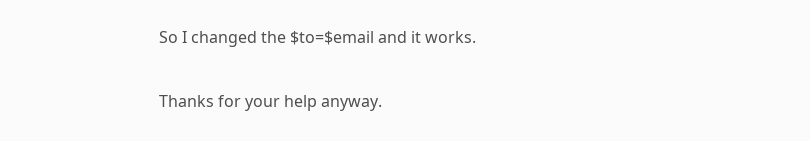So I changed the $to=$email and it works.

Thanks for your help anyway.